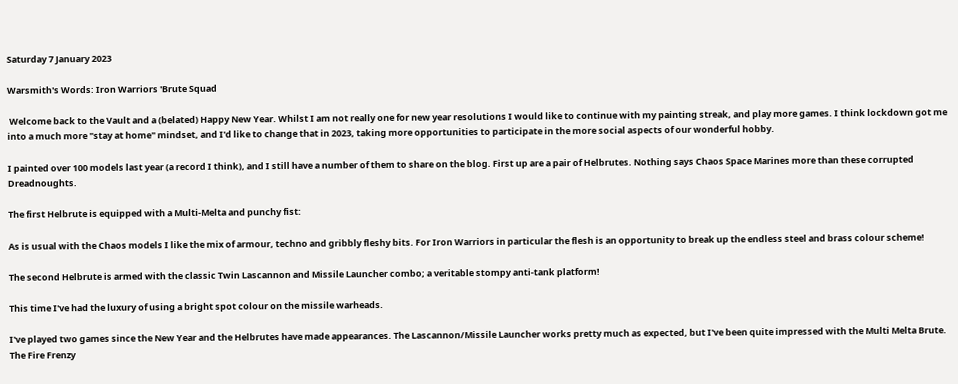Saturday 7 January 2023

Warsmith's Words: Iron Warriors 'Brute Squad

 Welcome back to the Vault and a (belated) Happy New Year. Whilst I am not really one for new year resolutions I would like to continue with my painting streak, and play more games. I think lockdown got me into a much more "stay at home" mindset, and I'd like to change that in 2023, taking more opportunities to participate in the more social aspects of our wonderful hobby.

I painted over 100 models last year (a record I think), and I still have a number of them to share on the blog. First up are a pair of Helbrutes. Nothing says Chaos Space Marines more than these corrupted Dreadnoughts.

The first Helbrute is equipped with a Multi-Melta and punchy fist:

As is usual with the Chaos models I like the mix of armour, techno and gribbly fleshy bits. For Iron Warriors in particular the flesh is an opportunity to break up the endless steel and brass colour scheme!

The second Helbrute is armed with the classic Twin Lascannon and Missile Launcher combo; a veritable stompy anti-tank platform!

This time I've had the luxury of using a bright spot colour on the missile warheads.

I've played two games since the New Year and the Helbrutes have made appearances. The Lascannon/Missile Launcher works pretty much as expected, but I've been quite impressed with the Multi Melta Brute. The Fire Frenzy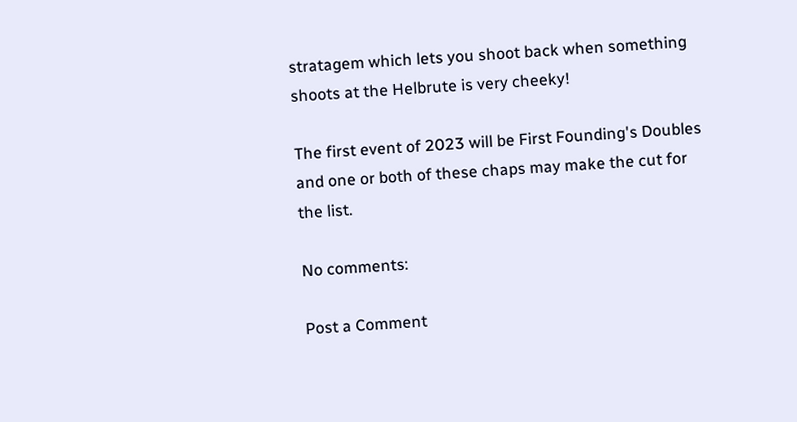stratagem which lets you shoot back when something shoots at the Helbrute is very cheeky!

The first event of 2023 will be First Founding's Doubles and one or both of these chaps may make the cut for the list.

No comments:

Post a Comment